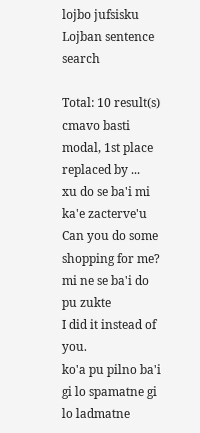lojbo jufsisku
Lojban sentence search

Total: 10 result(s)
cmavo basti modal, 1st place replaced by ...
xu do se ba'i mi ka'e zacterve'u
Can you do some shopping for me?
mi ne se ba'i do pu zukte
I did it instead of you.
ko'a pu pilno ba'i gi lo spamatne gi lo ladmatne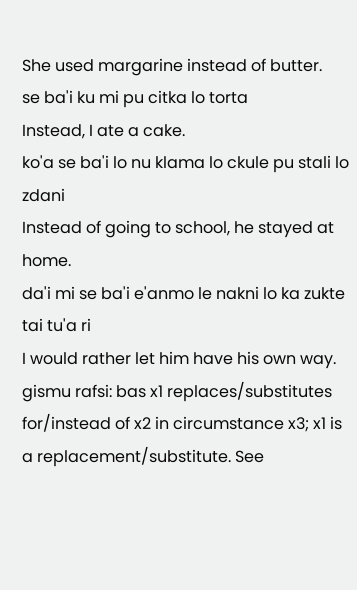She used margarine instead of butter.
se ba'i ku mi pu citka lo torta
Instead, I ate a cake.
ko'a se ba'i lo nu klama lo ckule pu stali lo zdani
Instead of going to school, he stayed at home.
da'i mi se ba'i e'anmo le nakni lo ka zukte tai tu'a ri
I would rather let him have his own way.
gismu rafsi: bas x1 replaces/substitutes for/instead of x2 in circumstance x3; x1 is a replacement/substitute. See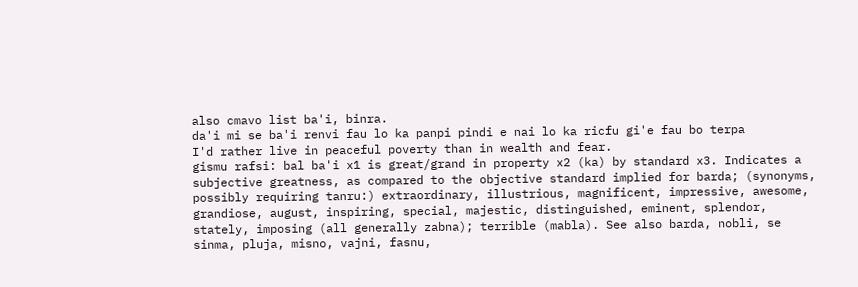also cmavo list ba'i, binra.
da'i mi se ba'i renvi fau lo ka panpi pindi e nai lo ka ricfu gi'e fau bo terpa
I'd rather live in peaceful poverty than in wealth and fear.
gismu rafsi: bal ba'i x1 is great/grand in property x2 (ka) by standard x3. Indicates a subjective greatness, as compared to the objective standard implied for barda; (synonyms, possibly requiring tanru:) extraordinary, illustrious, magnificent, impressive, awesome, grandiose, august, inspiring, special, majestic, distinguished, eminent, splendor, stately, imposing (all generally zabna); terrible (mabla). See also barda, nobli, se sinma, pluja, misno, vajni, fasnu,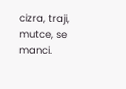cizra, traji, mutce, se manci.